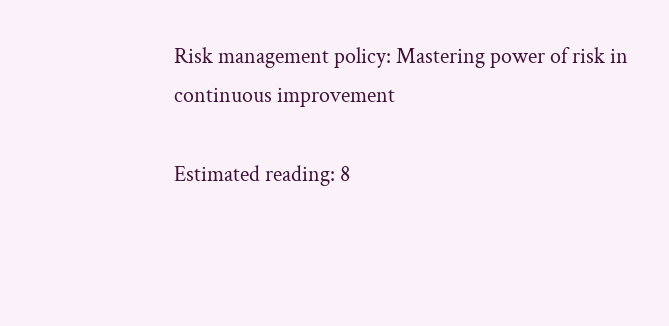Risk management policy: Mastering power of risk in continuous improvement

Estimated reading: 8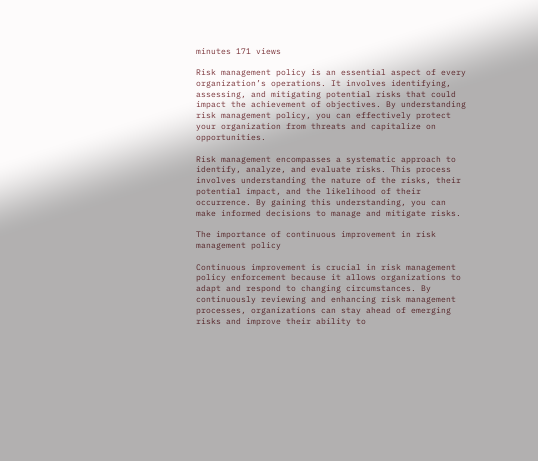minutes 171 views

Risk management policy is an essential aspect of every organization’s operations. It involves identifying, assessing, and mitigating potential risks that could impact the achievement of objectives. By understanding risk management policy, you can effectively protect your organization from threats and capitalize on opportunities.

Risk management encompasses a systematic approach to identify, analyze, and evaluate risks. This process involves understanding the nature of the risks, their potential impact, and the likelihood of their occurrence. By gaining this understanding, you can make informed decisions to manage and mitigate risks.

The importance of continuous improvement in risk management policy

Continuous improvement is crucial in risk management policy enforcement because it allows organizations to adapt and respond to changing circumstances. By continuously reviewing and enhancing risk management processes, organizations can stay ahead of emerging risks and improve their ability to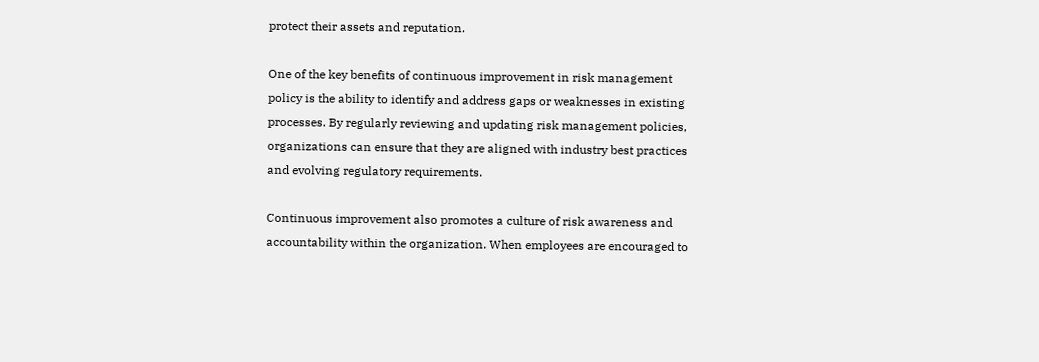protect their assets and reputation.

One of the key benefits of continuous improvement in risk management policy is the ability to identify and address gaps or weaknesses in existing processes. By regularly reviewing and updating risk management policies, organizations can ensure that they are aligned with industry best practices and evolving regulatory requirements.

Continuous improvement also promotes a culture of risk awareness and accountability within the organization. When employees are encouraged to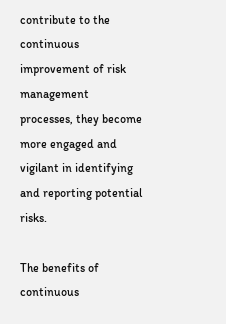contribute to the continuous improvement of risk management processes, they become more engaged and vigilant in identifying and reporting potential risks.

The benefits of continuous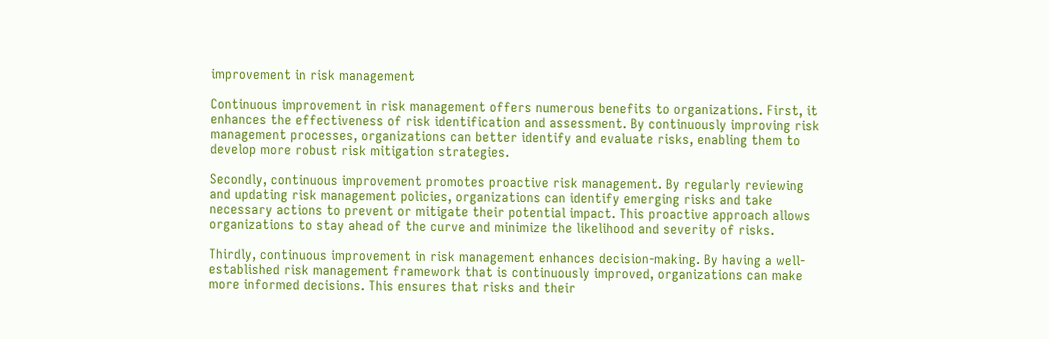improvement in risk management

Continuous improvement in risk management offers numerous benefits to organizations. First, it enhances the effectiveness of risk identification and assessment. By continuously improving risk management processes, organizations can better identify and evaluate risks, enabling them to develop more robust risk mitigation strategies.

Secondly, continuous improvement promotes proactive risk management. By regularly reviewing and updating risk management policies, organizations can identify emerging risks and take necessary actions to prevent or mitigate their potential impact. This proactive approach allows organizations to stay ahead of the curve and minimize the likelihood and severity of risks.

Thirdly, continuous improvement in risk management enhances decision-making. By having a well-established risk management framework that is continuously improved, organizations can make more informed decisions. This ensures that risks and their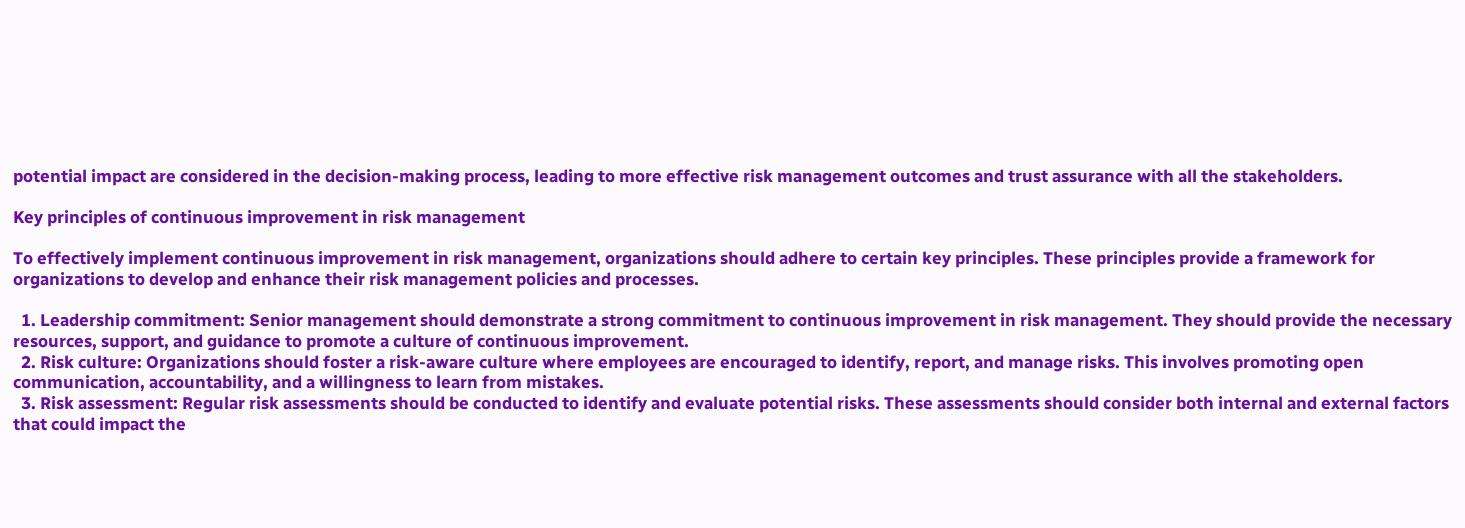potential impact are considered in the decision-making process, leading to more effective risk management outcomes and trust assurance with all the stakeholders.

Key principles of continuous improvement in risk management

To effectively implement continuous improvement in risk management, organizations should adhere to certain key principles. These principles provide a framework for organizations to develop and enhance their risk management policies and processes.

  1. Leadership commitment: Senior management should demonstrate a strong commitment to continuous improvement in risk management. They should provide the necessary resources, support, and guidance to promote a culture of continuous improvement.
  2. Risk culture: Organizations should foster a risk-aware culture where employees are encouraged to identify, report, and manage risks. This involves promoting open communication, accountability, and a willingness to learn from mistakes.
  3. Risk assessment: Regular risk assessments should be conducted to identify and evaluate potential risks. These assessments should consider both internal and external factors that could impact the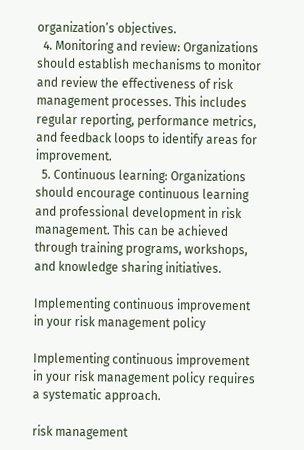organization’s objectives.
  4. Monitoring and review: Organizations should establish mechanisms to monitor and review the effectiveness of risk management processes. This includes regular reporting, performance metrics, and feedback loops to identify areas for improvement.
  5. Continuous learning: Organizations should encourage continuous learning and professional development in risk management. This can be achieved through training programs, workshops, and knowledge sharing initiatives.

Implementing continuous improvement in your risk management policy

Implementing continuous improvement in your risk management policy requires a systematic approach.

risk management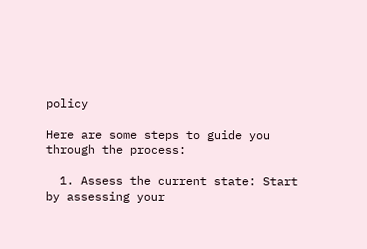policy

Here are some steps to guide you through the process:

  1. Assess the current state: Start by assessing your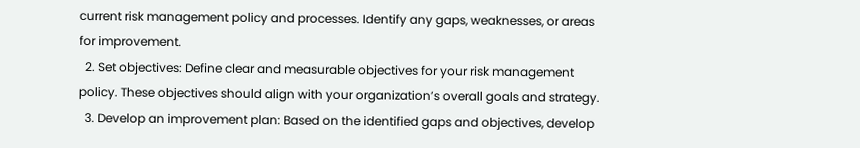current risk management policy and processes. Identify any gaps, weaknesses, or areas for improvement.
  2. Set objectives: Define clear and measurable objectives for your risk management policy. These objectives should align with your organization’s overall goals and strategy.
  3. Develop an improvement plan: Based on the identified gaps and objectives, develop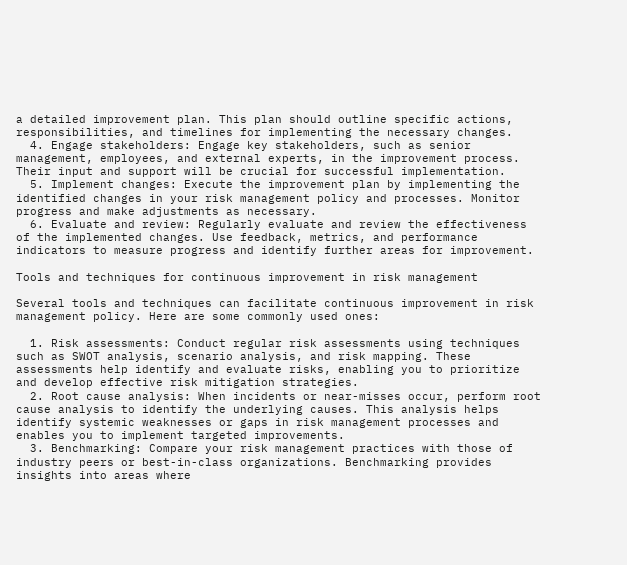a detailed improvement plan. This plan should outline specific actions, responsibilities, and timelines for implementing the necessary changes.
  4. Engage stakeholders: Engage key stakeholders, such as senior management, employees, and external experts, in the improvement process. Their input and support will be crucial for successful implementation.
  5. Implement changes: Execute the improvement plan by implementing the identified changes in your risk management policy and processes. Monitor progress and make adjustments as necessary.
  6. Evaluate and review: Regularly evaluate and review the effectiveness of the implemented changes. Use feedback, metrics, and performance indicators to measure progress and identify further areas for improvement.

Tools and techniques for continuous improvement in risk management

Several tools and techniques can facilitate continuous improvement in risk management policy. Here are some commonly used ones:

  1. Risk assessments: Conduct regular risk assessments using techniques such as SWOT analysis, scenario analysis, and risk mapping. These assessments help identify and evaluate risks, enabling you to prioritize and develop effective risk mitigation strategies.
  2. Root cause analysis: When incidents or near-misses occur, perform root cause analysis to identify the underlying causes. This analysis helps identify systemic weaknesses or gaps in risk management processes and enables you to implement targeted improvements.
  3. Benchmarking: Compare your risk management practices with those of industry peers or best-in-class organizations. Benchmarking provides insights into areas where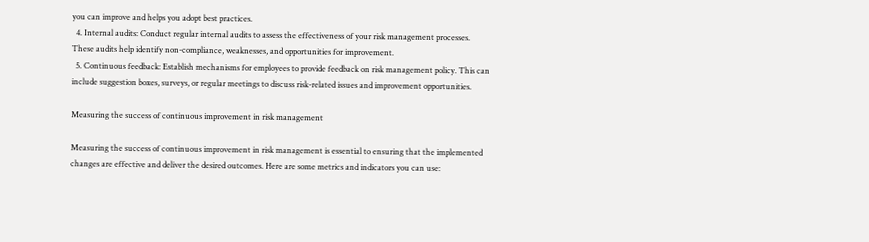you can improve and helps you adopt best practices.
  4. Internal audits: Conduct regular internal audits to assess the effectiveness of your risk management processes. These audits help identify non-compliance, weaknesses, and opportunities for improvement.
  5. Continuous feedback: Establish mechanisms for employees to provide feedback on risk management policy. This can include suggestion boxes, surveys, or regular meetings to discuss risk-related issues and improvement opportunities.

Measuring the success of continuous improvement in risk management

Measuring the success of continuous improvement in risk management is essential to ensuring that the implemented changes are effective and deliver the desired outcomes. Here are some metrics and indicators you can use: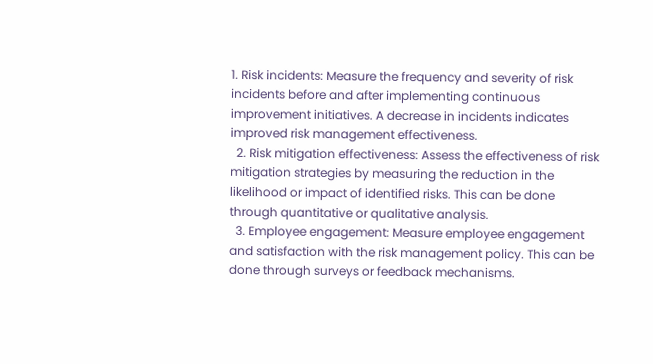1. Risk incidents: Measure the frequency and severity of risk incidents before and after implementing continuous improvement initiatives. A decrease in incidents indicates improved risk management effectiveness.
  2. Risk mitigation effectiveness: Assess the effectiveness of risk mitigation strategies by measuring the reduction in the likelihood or impact of identified risks. This can be done through quantitative or qualitative analysis.
  3. Employee engagement: Measure employee engagement and satisfaction with the risk management policy. This can be done through surveys or feedback mechanisms.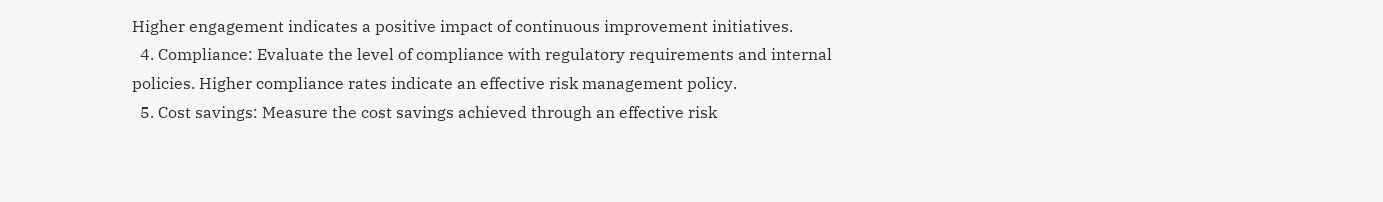Higher engagement indicates a positive impact of continuous improvement initiatives.
  4. Compliance: Evaluate the level of compliance with regulatory requirements and internal policies. Higher compliance rates indicate an effective risk management policy.
  5. Cost savings: Measure the cost savings achieved through an effective risk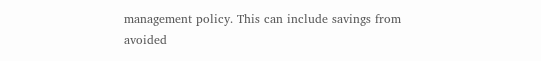management policy. This can include savings from avoided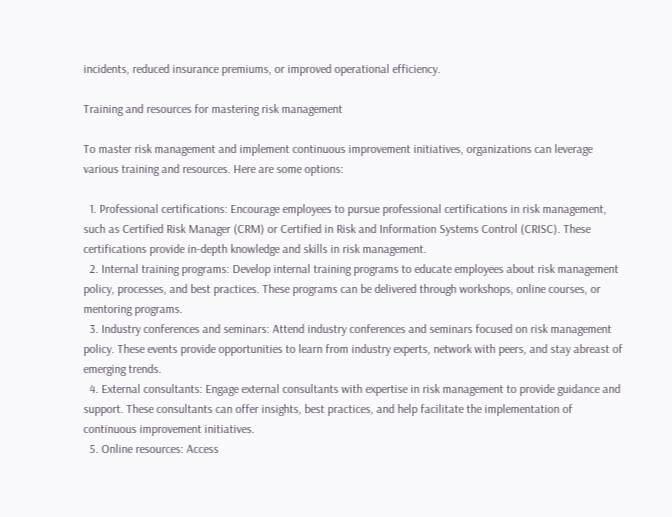incidents, reduced insurance premiums, or improved operational efficiency.

Training and resources for mastering risk management

To master risk management and implement continuous improvement initiatives, organizations can leverage various training and resources. Here are some options:

  1. Professional certifications: Encourage employees to pursue professional certifications in risk management, such as Certified Risk Manager (CRM) or Certified in Risk and Information Systems Control (CRISC). These certifications provide in-depth knowledge and skills in risk management.
  2. Internal training programs: Develop internal training programs to educate employees about risk management policy, processes, and best practices. These programs can be delivered through workshops, online courses, or mentoring programs.
  3. Industry conferences and seminars: Attend industry conferences and seminars focused on risk management policy. These events provide opportunities to learn from industry experts, network with peers, and stay abreast of emerging trends.
  4. External consultants: Engage external consultants with expertise in risk management to provide guidance and support. These consultants can offer insights, best practices, and help facilitate the implementation of continuous improvement initiatives.
  5. Online resources: Access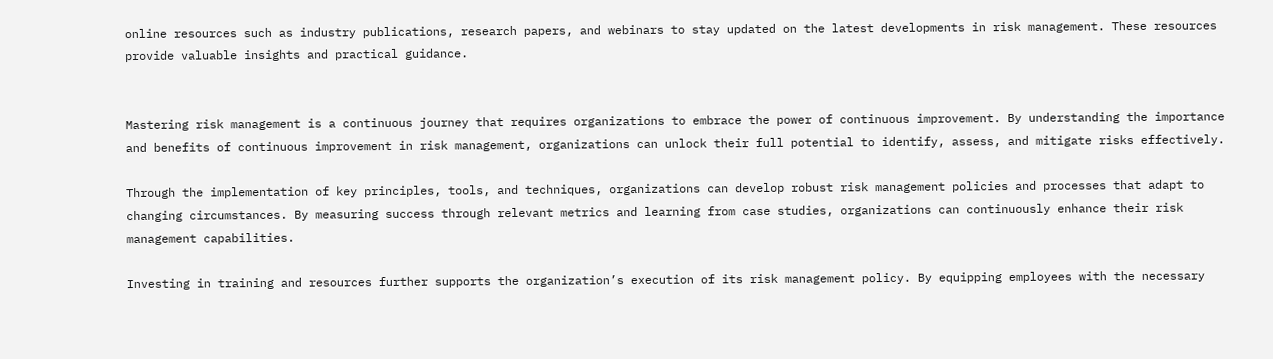online resources such as industry publications, research papers, and webinars to stay updated on the latest developments in risk management. These resources provide valuable insights and practical guidance.


Mastering risk management is a continuous journey that requires organizations to embrace the power of continuous improvement. By understanding the importance and benefits of continuous improvement in risk management, organizations can unlock their full potential to identify, assess, and mitigate risks effectively.

Through the implementation of key principles, tools, and techniques, organizations can develop robust risk management policies and processes that adapt to changing circumstances. By measuring success through relevant metrics and learning from case studies, organizations can continuously enhance their risk management capabilities.

Investing in training and resources further supports the organization’s execution of its risk management policy. By equipping employees with the necessary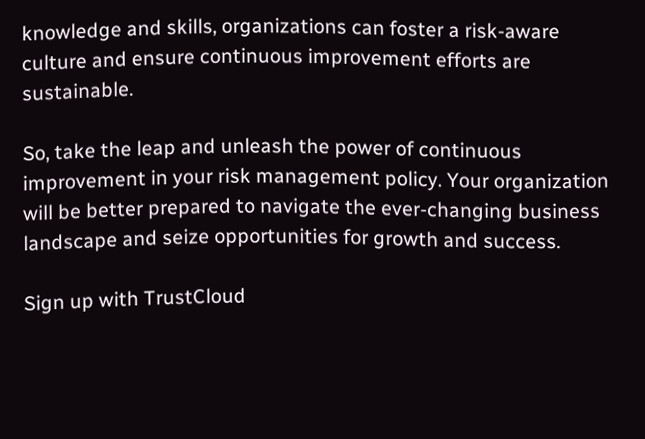knowledge and skills, organizations can foster a risk-aware culture and ensure continuous improvement efforts are sustainable.

So, take the leap and unleash the power of continuous improvement in your risk management policy. Your organization will be better prepared to navigate the ever-changing business landscape and seize opportunities for growth and success.

Sign up with TrustCloud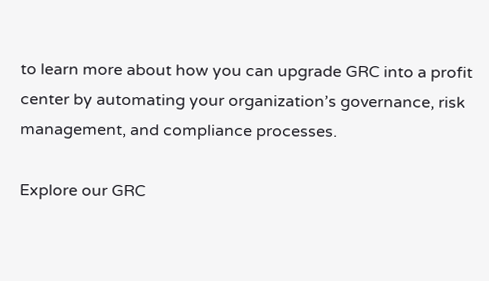to learn more about how you can upgrade GRC into a profit center by automating your organization’s governance, risk management, and compliance processes.

Explore our GRC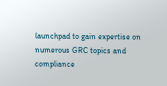launchpad to gain expertise on numerous GRC topics and compliance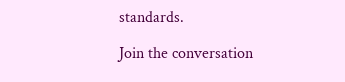standards.

Join the conversation